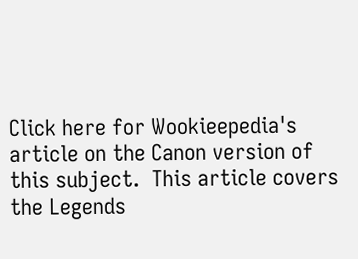Click here for Wookieepedia's article on the Canon version of this subject.  This article covers the Legends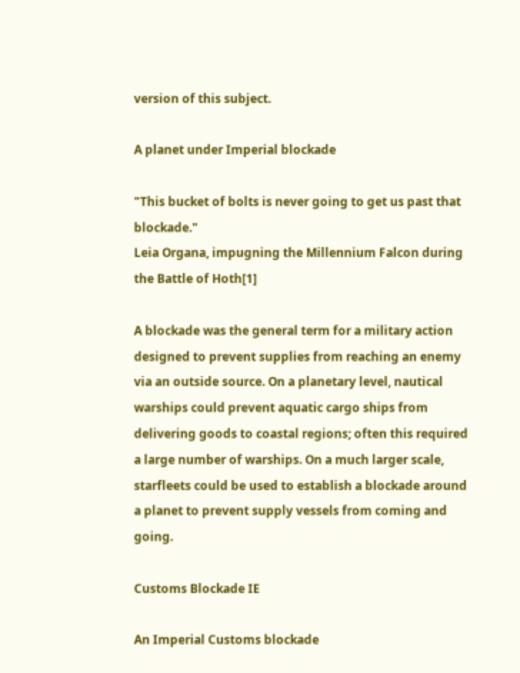version of this subject.

A planet under Imperial blockade

"This bucket of bolts is never going to get us past that blockade."
Leia Organa, impugning the Millennium Falcon during the Battle of Hoth[1]

A blockade was the general term for a military action designed to prevent supplies from reaching an enemy via an outside source. On a planetary level, nautical warships could prevent aquatic cargo ships from delivering goods to coastal regions; often this required a large number of warships. On a much larger scale, starfleets could be used to establish a blockade around a planet to prevent supply vessels from coming and going.

Customs Blockade IE

An Imperial Customs blockade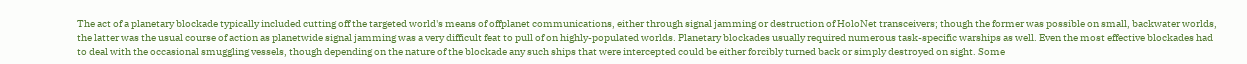The act of a planetary blockade typically included cutting off the targeted world's means of offplanet communications, either through signal jamming or destruction of HoloNet transceivers; though the former was possible on small, backwater worlds, the latter was the usual course of action as planetwide signal jamming was a very difficult feat to pull of on highly-populated worlds. Planetary blockades usually required numerous task-specific warships as well. Even the most effective blockades had to deal with the occasional smuggling vessels, though depending on the nature of the blockade any such ships that were intercepted could be either forcibly turned back or simply destroyed on sight. Some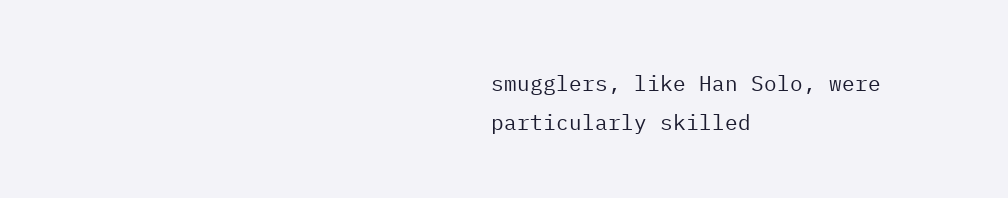smugglers, like Han Solo, were particularly skilled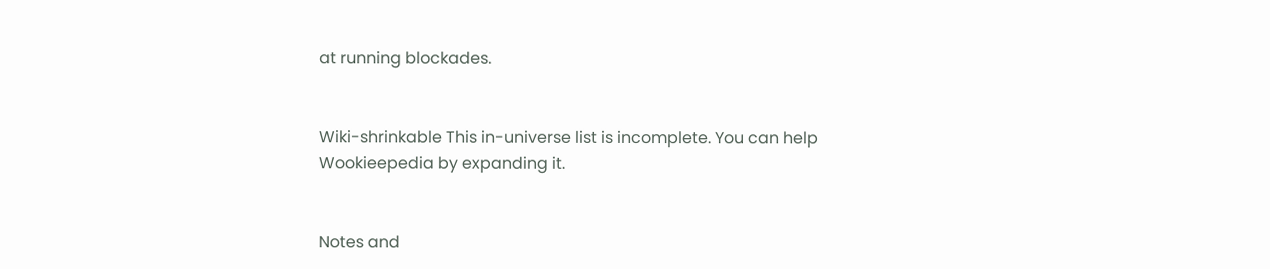at running blockades.


Wiki-shrinkable This in-universe list is incomplete. You can help Wookieepedia by expanding it.


Notes and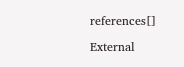references[]

External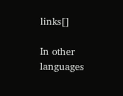links[]

In other languages